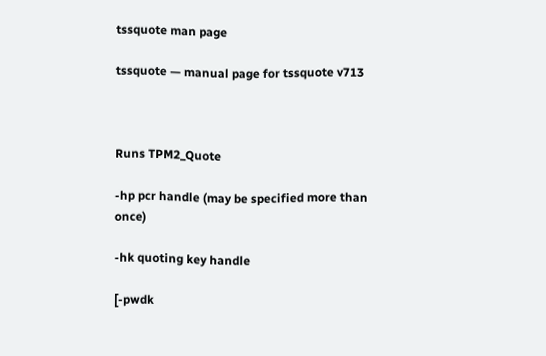tssquote man page

tssquote — manual page for tssquote v713



Runs TPM2_Quote

-hp pcr handle (may be specified more than once)

-hk quoting key handle

[-pwdk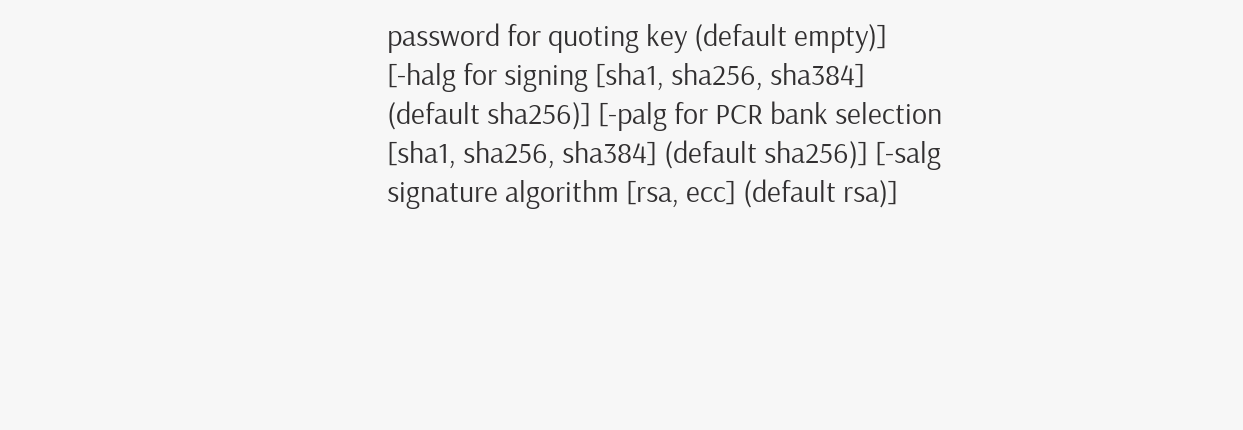password for quoting key (default empty)] [-halg for signing [sha1, sha256, sha384] (default sha256)] [-palg for PCR bank selection [sha1, sha256, sha384] (default sha256)] [-salg signature algorithm [rsa, ecc] (default rsa)]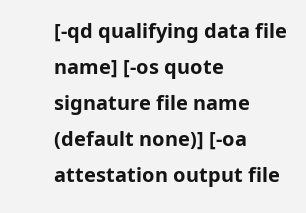[-qd qualifying data file name] [-os quote signature file name (default none)] [-oa attestation output file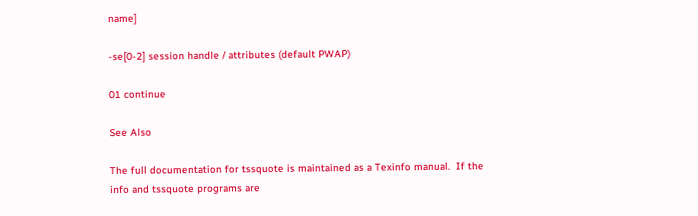name]

-se[0-2] session handle / attributes (default PWAP)

01 continue

See Also

The full documentation for tssquote is maintained as a Texinfo manual.  If the info and tssquote programs are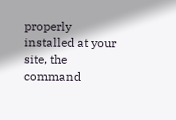properly installed at your site, the command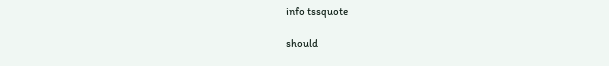info tssquote

should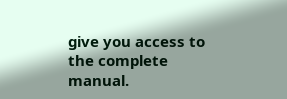give you access to the complete manual.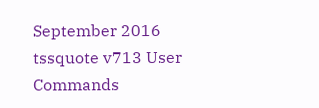September 2016 tssquote v713 User Commands